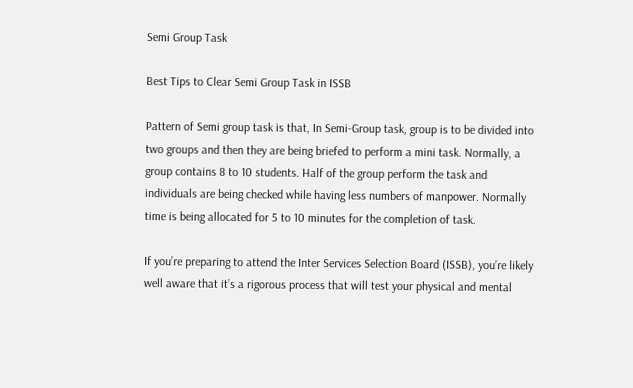Semi Group Task

Best Tips to Clear Semi Group Task in ISSB

Pattern of Semi group task is that, In Semi-Group task, group is to be divided into two groups and then they are being briefed to perform a mini task. Normally, a group contains 8 to 10 students. Half of the group perform the task and individuals are being checked while having less numbers of manpower. Normally time is being allocated for 5 to 10 minutes for the completion of task.

If you’re preparing to attend the Inter Services Selection Board (ISSB), you’re likely well aware that it’s a rigorous process that will test your physical and mental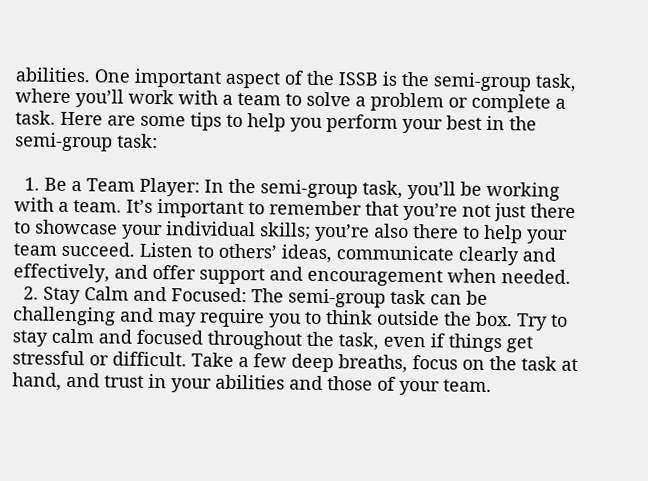abilities. One important aspect of the ISSB is the semi-group task, where you’ll work with a team to solve a problem or complete a task. Here are some tips to help you perform your best in the semi-group task:

  1. Be a Team Player: In the semi-group task, you’ll be working with a team. It’s important to remember that you’re not just there to showcase your individual skills; you’re also there to help your team succeed. Listen to others’ ideas, communicate clearly and effectively, and offer support and encouragement when needed.
  2. Stay Calm and Focused: The semi-group task can be challenging and may require you to think outside the box. Try to stay calm and focused throughout the task, even if things get stressful or difficult. Take a few deep breaths, focus on the task at hand, and trust in your abilities and those of your team.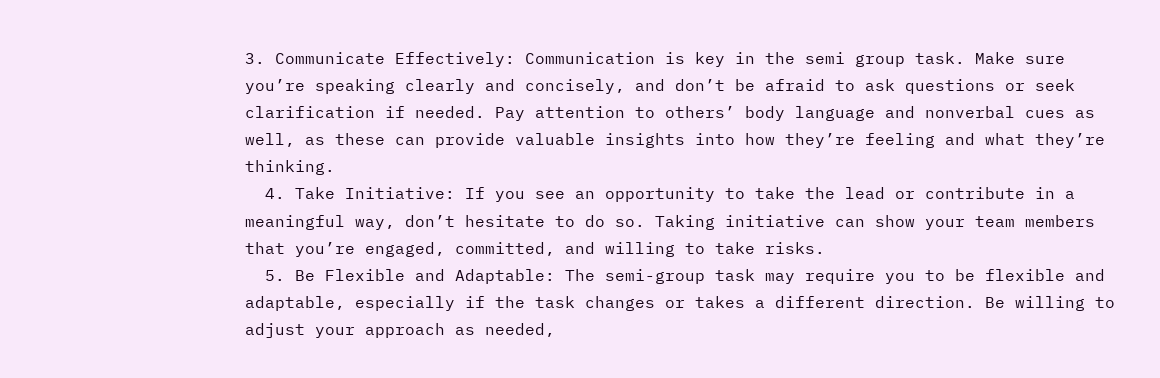3. Communicate Effectively: Communication is key in the semi group task. Make sure you’re speaking clearly and concisely, and don’t be afraid to ask questions or seek clarification if needed. Pay attention to others’ body language and nonverbal cues as well, as these can provide valuable insights into how they’re feeling and what they’re thinking.
  4. Take Initiative: If you see an opportunity to take the lead or contribute in a meaningful way, don’t hesitate to do so. Taking initiative can show your team members that you’re engaged, committed, and willing to take risks.
  5. Be Flexible and Adaptable: The semi-group task may require you to be flexible and adaptable, especially if the task changes or takes a different direction. Be willing to adjust your approach as needed,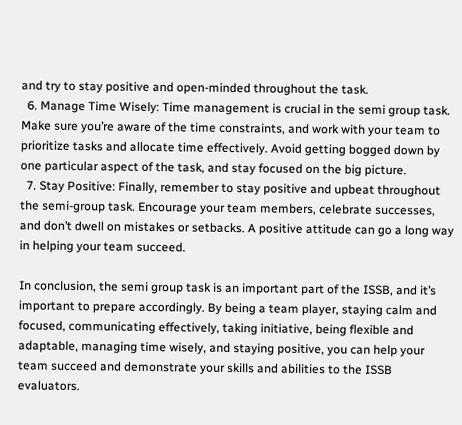and try to stay positive and open-minded throughout the task.
  6. Manage Time Wisely: Time management is crucial in the semi group task. Make sure you’re aware of the time constraints, and work with your team to prioritize tasks and allocate time effectively. Avoid getting bogged down by one particular aspect of the task, and stay focused on the big picture.
  7. Stay Positive: Finally, remember to stay positive and upbeat throughout the semi-group task. Encourage your team members, celebrate successes, and don’t dwell on mistakes or setbacks. A positive attitude can go a long way in helping your team succeed.

In conclusion, the semi group task is an important part of the ISSB, and it’s important to prepare accordingly. By being a team player, staying calm and focused, communicating effectively, taking initiative, being flexible and adaptable, managing time wisely, and staying positive, you can help your team succeed and demonstrate your skills and abilities to the ISSB evaluators.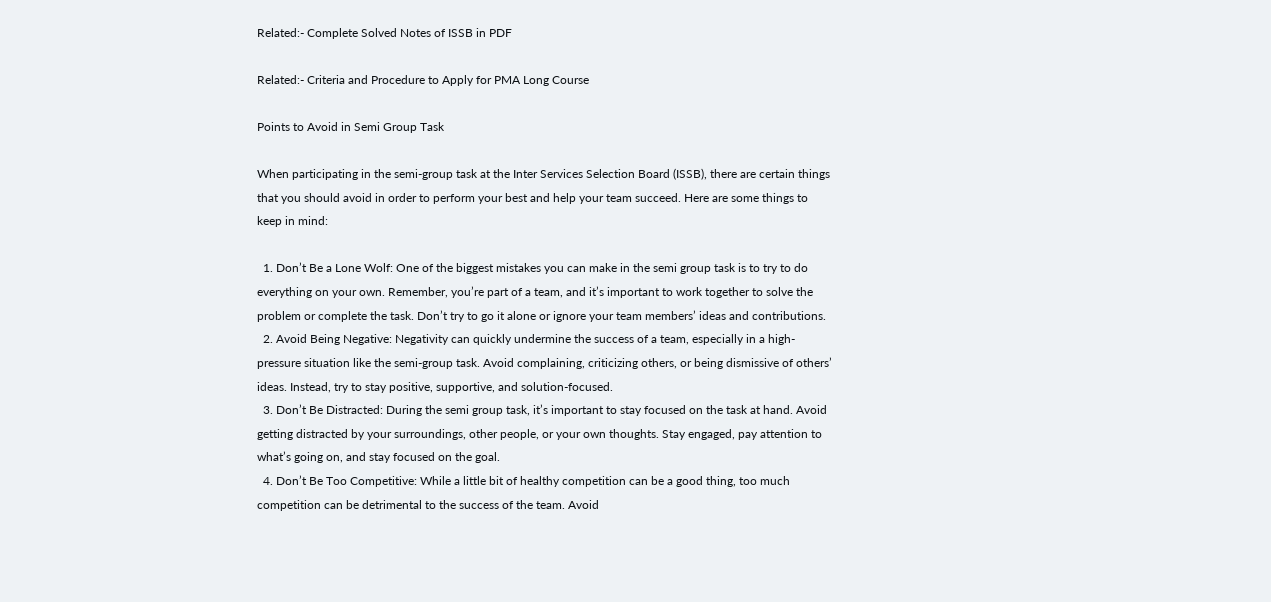Related:- Complete Solved Notes of ISSB in PDF

Related:- Criteria and Procedure to Apply for PMA Long Course

Points to Avoid in Semi Group Task

When participating in the semi-group task at the Inter Services Selection Board (ISSB), there are certain things that you should avoid in order to perform your best and help your team succeed. Here are some things to keep in mind:

  1. Don’t Be a Lone Wolf: One of the biggest mistakes you can make in the semi group task is to try to do everything on your own. Remember, you’re part of a team, and it’s important to work together to solve the problem or complete the task. Don’t try to go it alone or ignore your team members’ ideas and contributions.
  2. Avoid Being Negative: Negativity can quickly undermine the success of a team, especially in a high-pressure situation like the semi-group task. Avoid complaining, criticizing others, or being dismissive of others’ ideas. Instead, try to stay positive, supportive, and solution-focused.
  3. Don’t Be Distracted: During the semi group task, it’s important to stay focused on the task at hand. Avoid getting distracted by your surroundings, other people, or your own thoughts. Stay engaged, pay attention to what’s going on, and stay focused on the goal.
  4. Don’t Be Too Competitive: While a little bit of healthy competition can be a good thing, too much competition can be detrimental to the success of the team. Avoid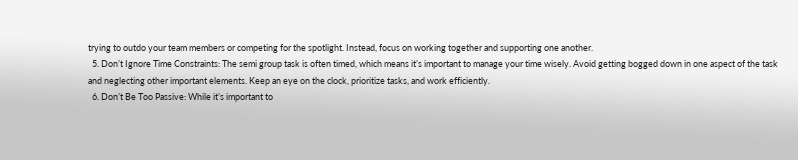trying to outdo your team members or competing for the spotlight. Instead, focus on working together and supporting one another.
  5. Don’t Ignore Time Constraints: The semi group task is often timed, which means it’s important to manage your time wisely. Avoid getting bogged down in one aspect of the task and neglecting other important elements. Keep an eye on the clock, prioritize tasks, and work efficiently.
  6. Don’t Be Too Passive: While it’s important to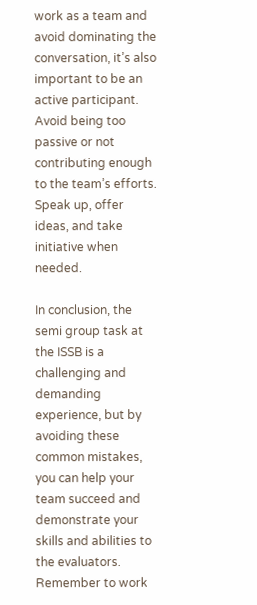work as a team and avoid dominating the conversation, it’s also important to be an active participant. Avoid being too passive or not contributing enough to the team’s efforts. Speak up, offer ideas, and take initiative when needed.

In conclusion, the semi group task at the ISSB is a challenging and demanding experience, but by avoiding these common mistakes, you can help your team succeed and demonstrate your skills and abilities to the evaluators. Remember to work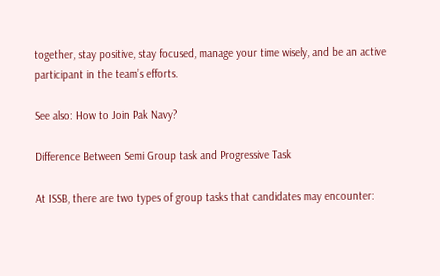together, stay positive, stay focused, manage your time wisely, and be an active participant in the team’s efforts.

See also: How to Join Pak Navy?

Difference Between Semi Group task and Progressive Task

At ISSB, there are two types of group tasks that candidates may encounter: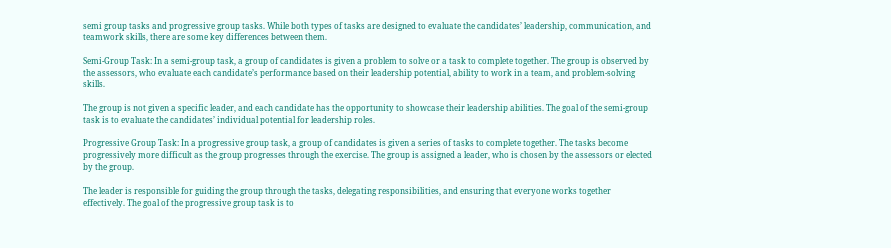semi group tasks and progressive group tasks. While both types of tasks are designed to evaluate the candidates’ leadership, communication, and teamwork skills, there are some key differences between them.

Semi-Group Task: In a semi-group task, a group of candidates is given a problem to solve or a task to complete together. The group is observed by the assessors, who evaluate each candidate’s performance based on their leadership potential, ability to work in a team, and problem-solving skills.

The group is not given a specific leader, and each candidate has the opportunity to showcase their leadership abilities. The goal of the semi-group task is to evaluate the candidates’ individual potential for leadership roles.

Progressive Group Task: In a progressive group task, a group of candidates is given a series of tasks to complete together. The tasks become progressively more difficult as the group progresses through the exercise. The group is assigned a leader, who is chosen by the assessors or elected by the group.

The leader is responsible for guiding the group through the tasks, delegating responsibilities, and ensuring that everyone works together effectively. The goal of the progressive group task is to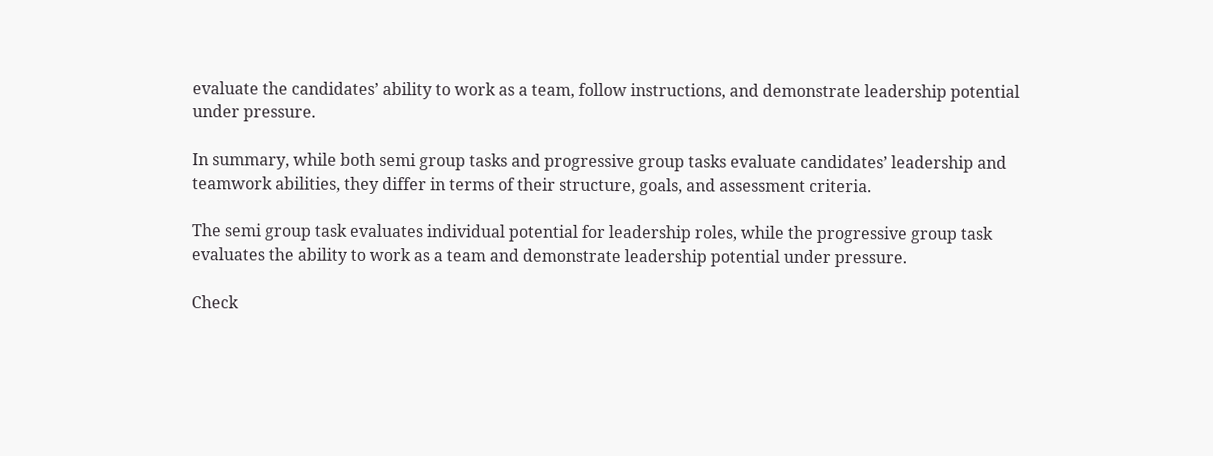evaluate the candidates’ ability to work as a team, follow instructions, and demonstrate leadership potential under pressure.

In summary, while both semi group tasks and progressive group tasks evaluate candidates’ leadership and teamwork abilities, they differ in terms of their structure, goals, and assessment criteria.

The semi group task evaluates individual potential for leadership roles, while the progressive group task evaluates the ability to work as a team and demonstrate leadership potential under pressure.

Check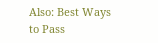Also: Best Ways to Pass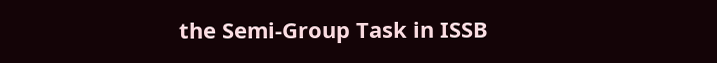the Semi-Group Task in ISSB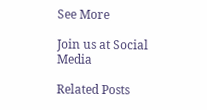See More

Join us at Social Media

Related Posts